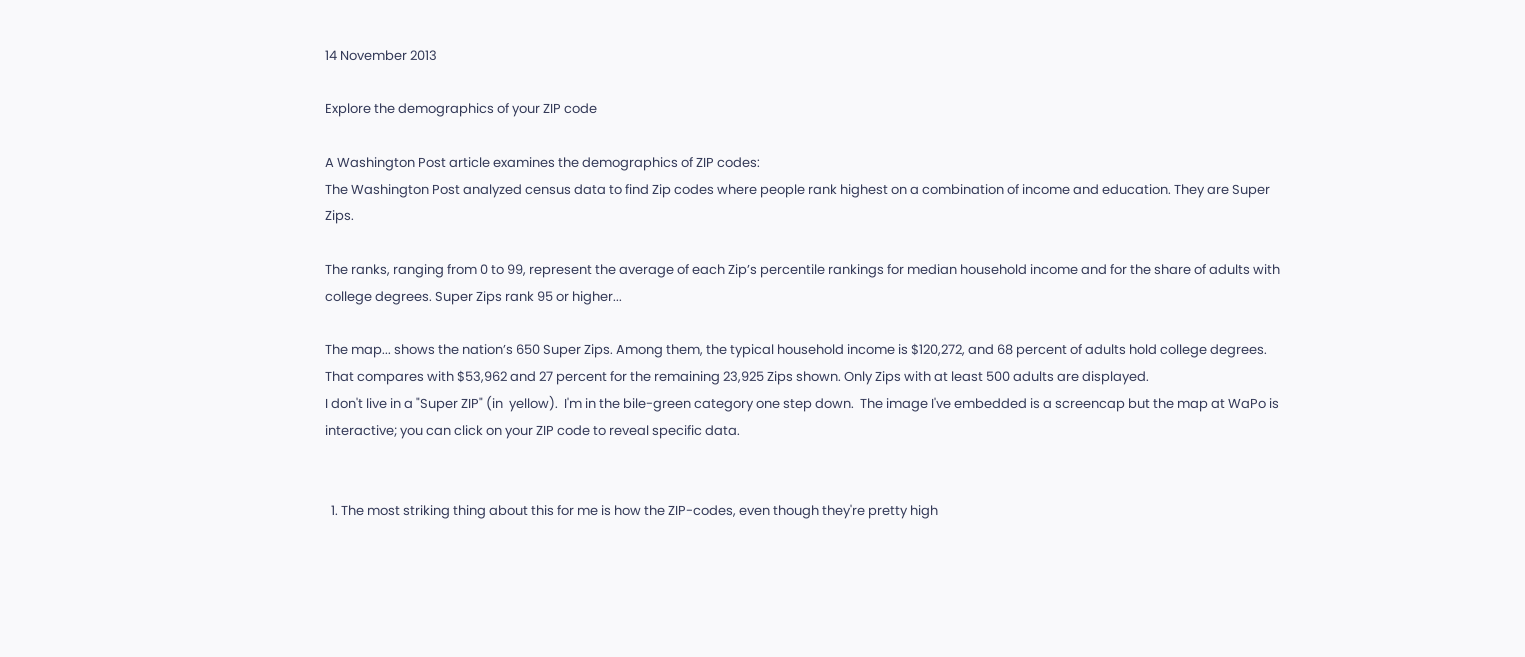14 November 2013

Explore the demographics of your ZIP code

A Washington Post article examines the demographics of ZIP codes:
The Washington Post analyzed census data to find Zip codes where people rank highest on a combination of income and education. They are Super Zips.

The ranks, ranging from 0 to 99, represent the average of each Zip’s percentile rankings for median household income and for the share of adults with college degrees. Super Zips rank 95 or higher...

The map... shows the nation’s 650 Super Zips. Among them, the typical household income is $120,272, and 68 percent of adults hold college degrees. That compares with $53,962 and 27 percent for the remaining 23,925 Zips shown. Only Zips with at least 500 adults are displayed.
I don't live in a "Super ZIP" (in  yellow).  I'm in the bile-green category one step down.  The image I've embedded is a screencap but the map at WaPo is interactive; you can click on your ZIP code to reveal specific data.


  1. The most striking thing about this for me is how the ZIP-codes, even though they're pretty high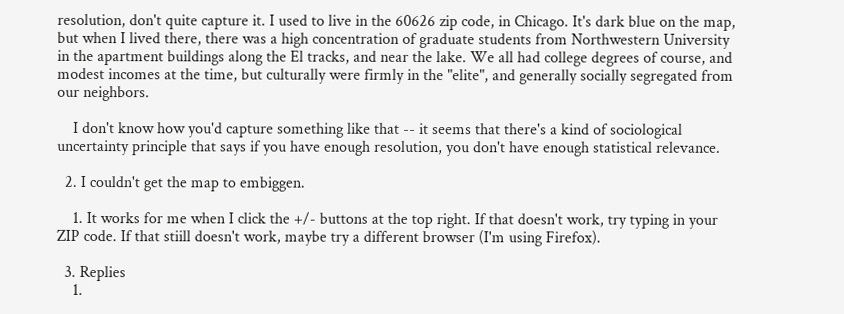resolution, don't quite capture it. I used to live in the 60626 zip code, in Chicago. It's dark blue on the map, but when I lived there, there was a high concentration of graduate students from Northwestern University in the apartment buildings along the El tracks, and near the lake. We all had college degrees of course, and modest incomes at the time, but culturally were firmly in the "elite", and generally socially segregated from our neighbors.

    I don't know how you'd capture something like that -- it seems that there's a kind of sociological uncertainty principle that says if you have enough resolution, you don't have enough statistical relevance.

  2. I couldn't get the map to embiggen.

    1. It works for me when I click the +/- buttons at the top right. If that doesn't work, try typing in your ZIP code. If that stiill doesn't work, maybe try a different browser (I'm using Firefox).

  3. Replies
    1.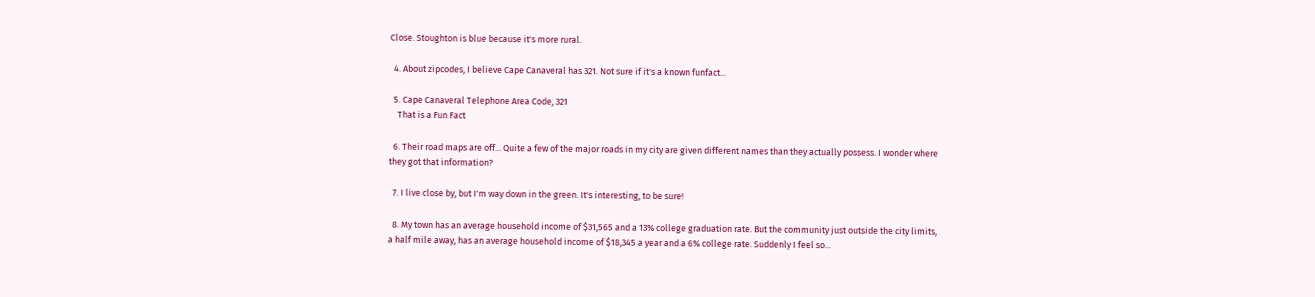Close. Stoughton is blue because it's more rural.

  4. About zipcodes, I believe Cape Canaveral has 321. Not sure if it's a known funfact...

  5. Cape Canaveral Telephone Area Code, 321
    That is a Fun Fact

  6. Their road maps are off... Quite a few of the major roads in my city are given different names than they actually possess. I wonder where they got that information?

  7. I live close by, but I'm way down in the green. It's interesting, to be sure!

  8. My town has an average household income of $31,565 and a 13% college graduation rate. But the community just outside the city limits, a half mile away, has an average household income of $18,345 a year and a 6% college rate. Suddenly I feel so...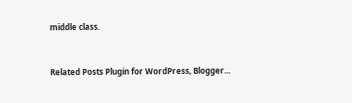middle class.


Related Posts Plugin for WordPress, Blogger...